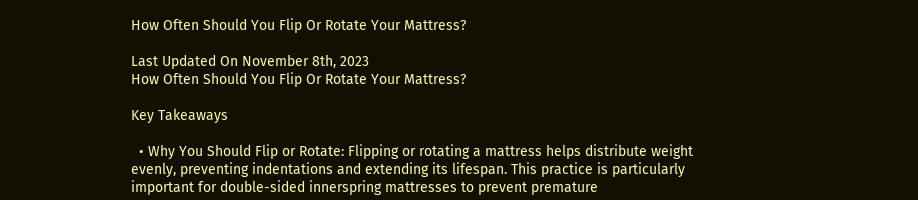How Often Should You Flip Or Rotate Your Mattress?

Last Updated On November 8th, 2023
How Often Should You Flip Or Rotate Your Mattress?

Key Takeaways

  • Why You Should Flip or Rotate: Flipping or rotating a mattress helps distribute weight evenly, preventing indentations and extending its lifespan. This practice is particularly important for double-sided innerspring mattresses to prevent premature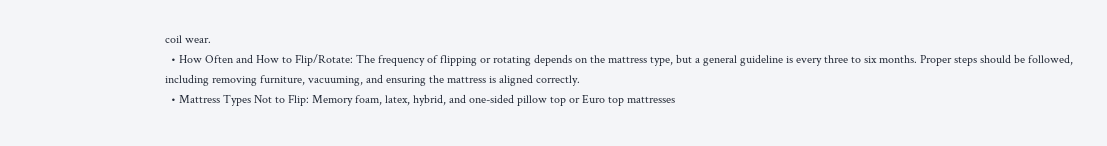coil wear.
  • How Often and How to Flip/Rotate: The frequency of flipping or rotating depends on the mattress type, but a general guideline is every three to six months. Proper steps should be followed, including removing furniture, vacuuming, and ensuring the mattress is aligned correctly.
  • Mattress Types Not to Flip: Memory foam, latex, hybrid, and one-sided pillow top or Euro top mattresses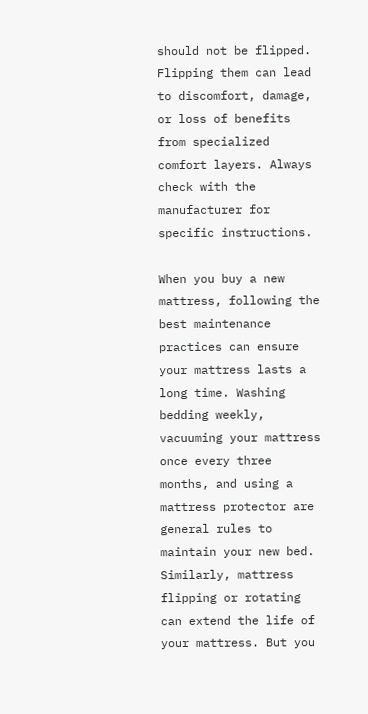should not be flipped. Flipping them can lead to discomfort, damage, or loss of benefits from specialized comfort layers. Always check with the manufacturer for specific instructions.

When you buy a new mattress, following the best maintenance practices can ensure your mattress lasts a long time. Washing bedding weekly, vacuuming your mattress once every three months, and using a mattress protector are general rules to maintain your new bed. Similarly, mattress flipping or rotating can extend the life of your mattress. But you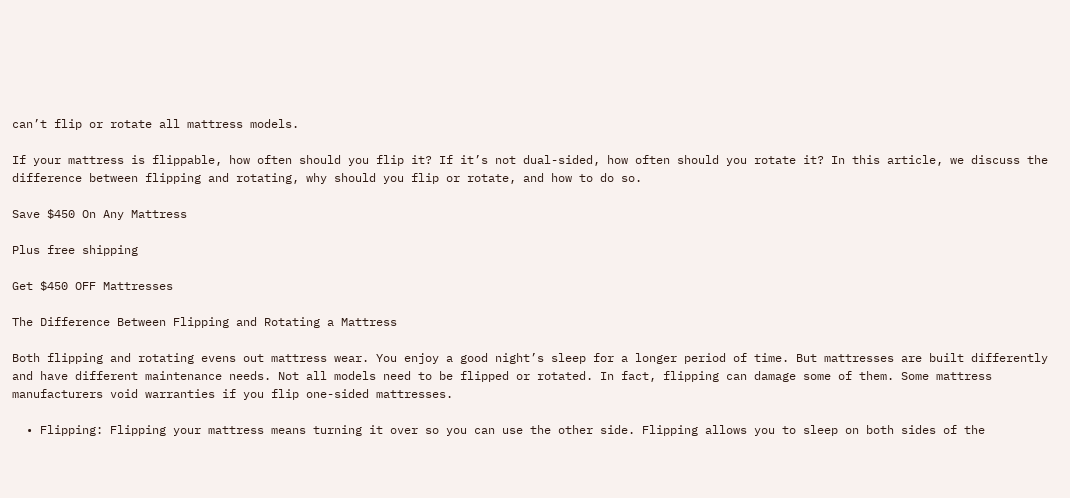can’t flip or rotate all mattress models.

If your mattress is flippable, how often should you flip it? If it’s not dual-sided, how often should you rotate it? In this article, we discuss the difference between flipping and rotating, why should you flip or rotate, and how to do so.

Save $450 On Any Mattress

Plus free shipping

Get $450 OFF Mattresses

The Difference Between Flipping and Rotating a Mattress

Both flipping and rotating evens out mattress wear. You enjoy a good night’s sleep for a longer period of time. But mattresses are built differently and have different maintenance needs. Not all models need to be flipped or rotated. In fact, flipping can damage some of them. Some mattress manufacturers void warranties if you flip one-sided mattresses.

  • Flipping: Flipping your mattress means turning it over so you can use the other side. Flipping allows you to sleep on both sides of the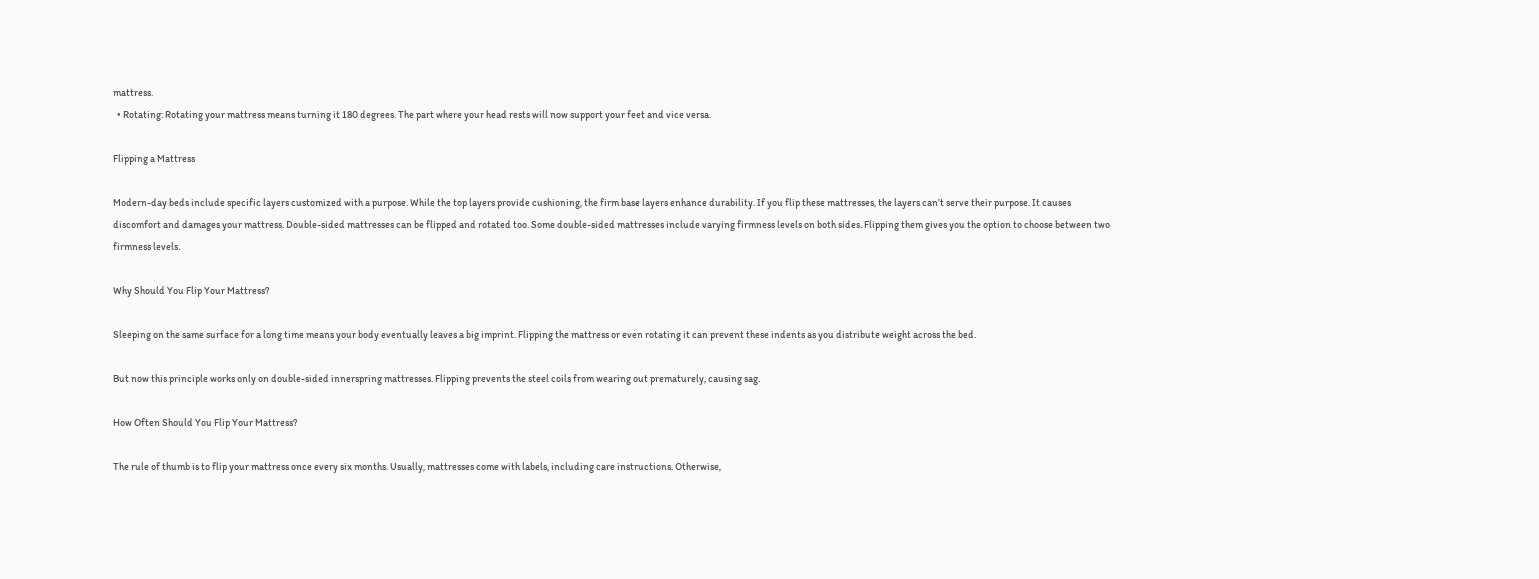mattress.
  • Rotating: Rotating your mattress means turning it 180 degrees. The part where your head rests will now support your feet and vice versa.

Flipping a Mattress

Modern-day beds include specific layers customized with a purpose. While the top layers provide cushioning, the firm base layers enhance durability. If you flip these mattresses, the layers can’t serve their purpose. It causes discomfort and damages your mattress. Double-sided mattresses can be flipped and rotated too. Some double-sided mattresses include varying firmness levels on both sides. Flipping them gives you the option to choose between two firmness levels.

Why Should You Flip Your Mattress?

Sleeping on the same surface for a long time means your body eventually leaves a big imprint. Flipping the mattress or even rotating it can prevent these indents as you distribute weight across the bed.

But now this principle works only on double-sided innerspring mattresses. Flipping prevents the steel coils from wearing out prematurely, causing sag.

How Often Should You Flip Your Mattress?

The rule of thumb is to flip your mattress once every six months. Usually, mattresses come with labels, including care instructions. Otherwise,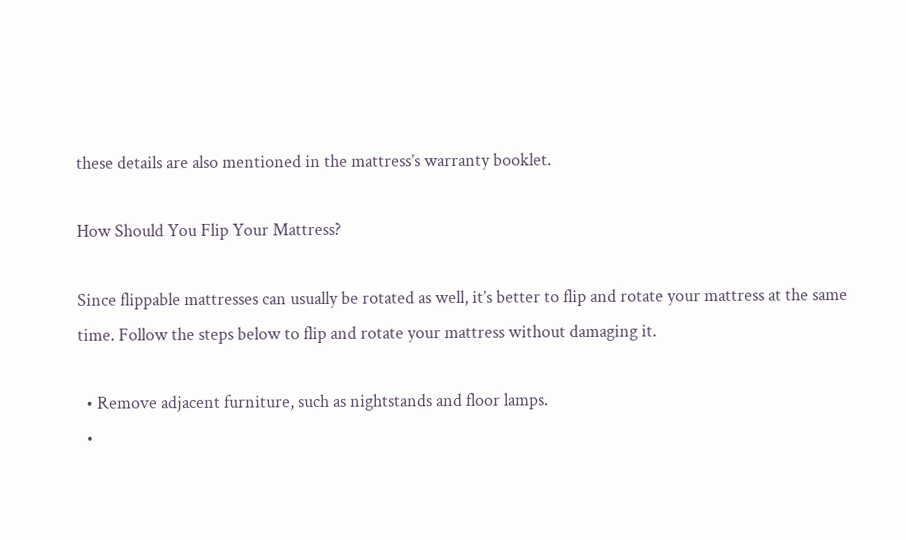these details are also mentioned in the mattress’s warranty booklet.

How Should You Flip Your Mattress?

Since flippable mattresses can usually be rotated as well, it’s better to flip and rotate your mattress at the same time. Follow the steps below to flip and rotate your mattress without damaging it.

  • Remove adjacent furniture, such as nightstands and floor lamps.
  •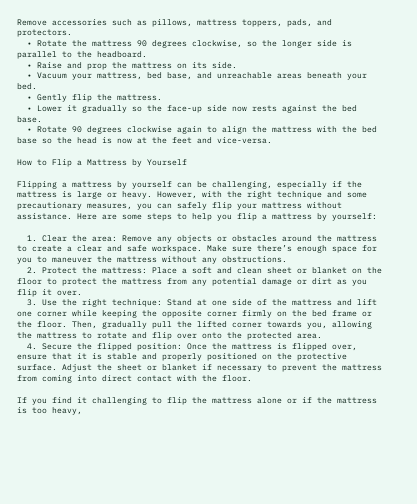Remove accessories such as pillows, mattress toppers, pads, and protectors.
  • Rotate the mattress 90 degrees clockwise, so the longer side is parallel to the headboard.
  • Raise and prop the mattress on its side.
  • Vacuum your mattress, bed base, and unreachable areas beneath your bed.
  • Gently flip the mattress.
  • Lower it gradually so the face-up side now rests against the bed base.
  • Rotate 90 degrees clockwise again to align the mattress with the bed base so the head is now at the feet and vice-versa.

How to Flip a Mattress by Yourself

Flipping a mattress by yourself can be challenging, especially if the mattress is large or heavy. However, with the right technique and some precautionary measures, you can safely flip your mattress without assistance. Here are some steps to help you flip a mattress by yourself:

  1. Clear the area: Remove any objects or obstacles around the mattress to create a clear and safe workspace. Make sure there’s enough space for you to maneuver the mattress without any obstructions.
  2. Protect the mattress: Place a soft and clean sheet or blanket on the floor to protect the mattress from any potential damage or dirt as you flip it over.
  3. Use the right technique: Stand at one side of the mattress and lift one corner while keeping the opposite corner firmly on the bed frame or the floor. Then, gradually pull the lifted corner towards you, allowing the mattress to rotate and flip over onto the protected area.
  4. Secure the flipped position: Once the mattress is flipped over, ensure that it is stable and properly positioned on the protective surface. Adjust the sheet or blanket if necessary to prevent the mattress from coming into direct contact with the floor.

If you find it challenging to flip the mattress alone or if the mattress is too heavy,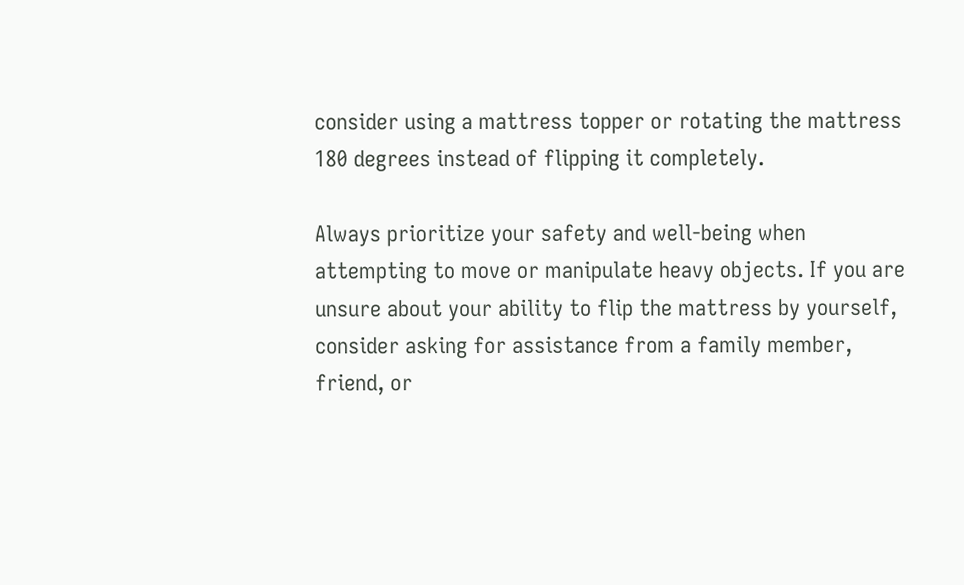consider using a mattress topper or rotating the mattress 180 degrees instead of flipping it completely.

Always prioritize your safety and well-being when attempting to move or manipulate heavy objects. If you are unsure about your ability to flip the mattress by yourself, consider asking for assistance from a family member, friend, or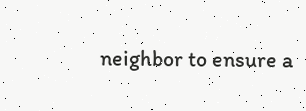neighbor to ensure a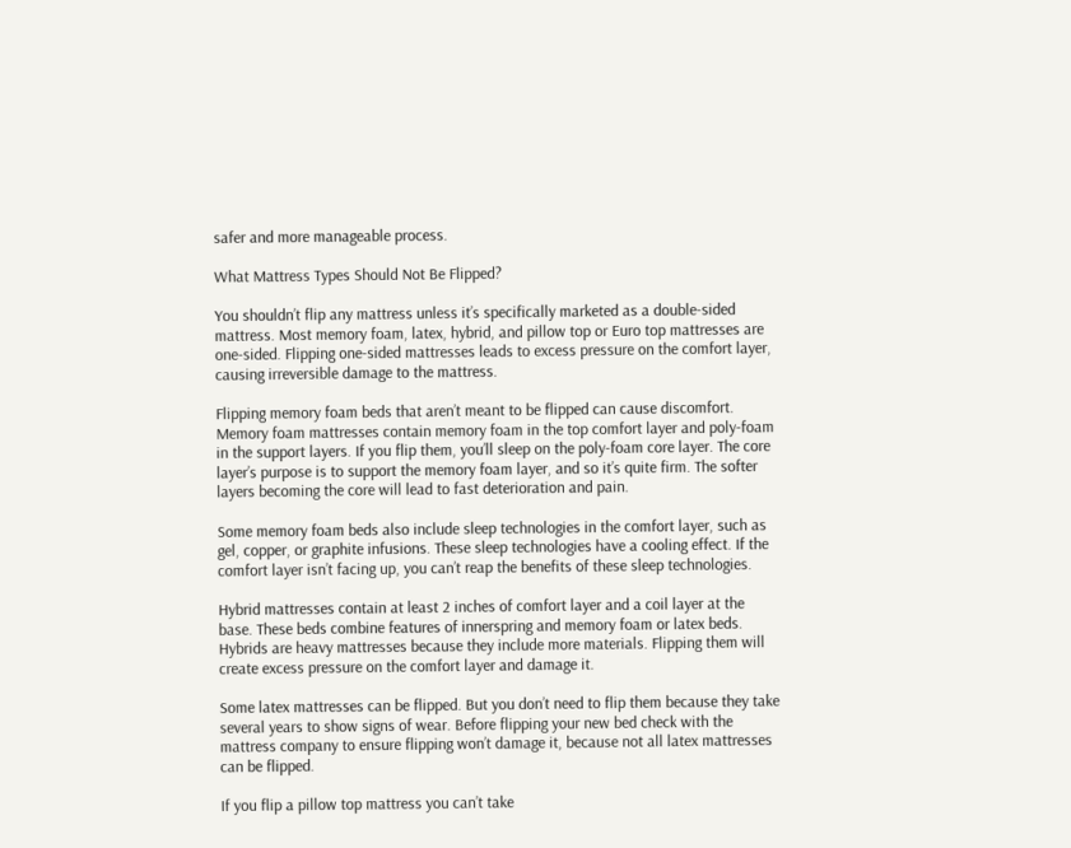safer and more manageable process.

What Mattress Types Should Not Be Flipped?

You shouldn’t flip any mattress unless it’s specifically marketed as a double-sided mattress. Most memory foam, latex, hybrid, and pillow top or Euro top mattresses are one-sided. Flipping one-sided mattresses leads to excess pressure on the comfort layer, causing irreversible damage to the mattress.

Flipping memory foam beds that aren’t meant to be flipped can cause discomfort. Memory foam mattresses contain memory foam in the top comfort layer and poly-foam in the support layers. If you flip them, you’ll sleep on the poly-foam core layer. The core layer’s purpose is to support the memory foam layer, and so it’s quite firm. The softer layers becoming the core will lead to fast deterioration and pain.

Some memory foam beds also include sleep technologies in the comfort layer, such as gel, copper, or graphite infusions. These sleep technologies have a cooling effect. If the comfort layer isn’t facing up, you can’t reap the benefits of these sleep technologies.

Hybrid mattresses contain at least 2 inches of comfort layer and a coil layer at the base. These beds combine features of innerspring and memory foam or latex beds. Hybrids are heavy mattresses because they include more materials. Flipping them will create excess pressure on the comfort layer and damage it.

Some latex mattresses can be flipped. But you don’t need to flip them because they take several years to show signs of wear. Before flipping your new bed check with the mattress company to ensure flipping won’t damage it, because not all latex mattresses can be flipped.

If you flip a pillow top mattress you can’t take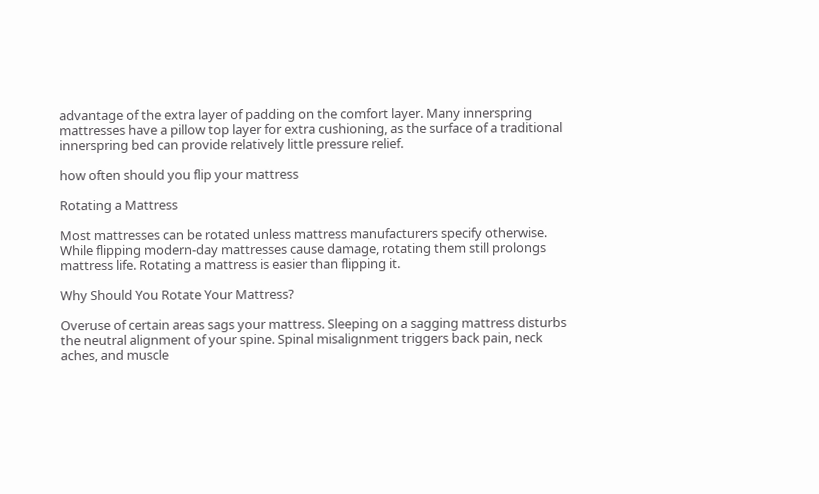advantage of the extra layer of padding on the comfort layer. Many innerspring mattresses have a pillow top layer for extra cushioning, as the surface of a traditional innerspring bed can provide relatively little pressure relief.

how often should you flip your mattress

Rotating a Mattress

Most mattresses can be rotated unless mattress manufacturers specify otherwise. While flipping modern-day mattresses cause damage, rotating them still prolongs mattress life. Rotating a mattress is easier than flipping it.

Why Should You Rotate Your Mattress?

Overuse of certain areas sags your mattress. Sleeping on a sagging mattress disturbs the neutral alignment of your spine. Spinal misalignment triggers back pain, neck aches, and muscle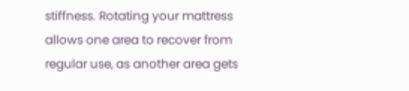stiffness. Rotating your mattress allows one area to recover from regular use, as another area gets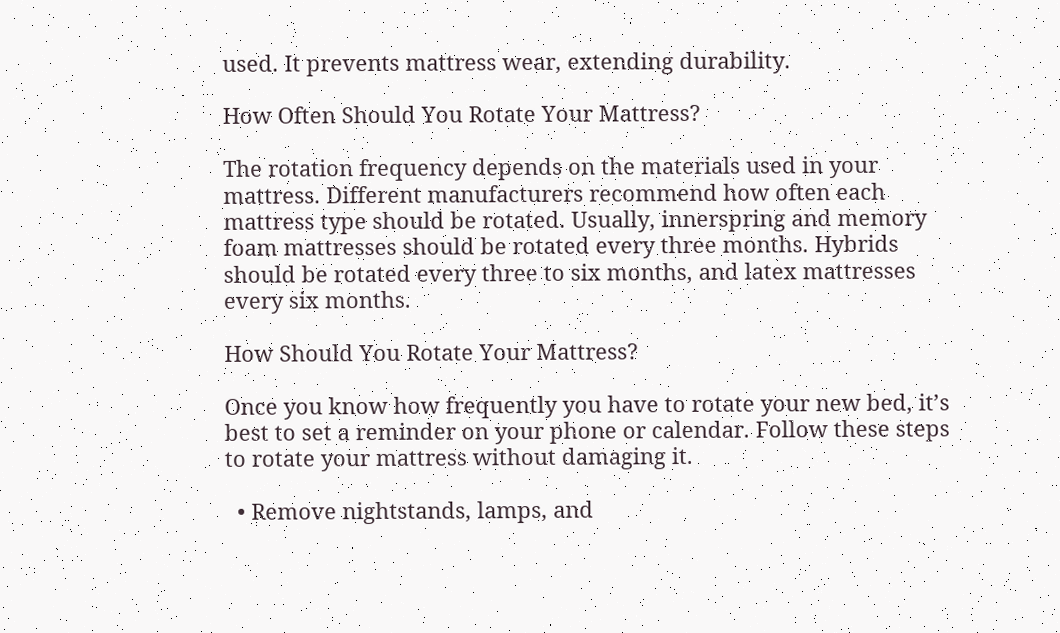used. It prevents mattress wear, extending durability.

How Often Should You Rotate Your Mattress?

The rotation frequency depends on the materials used in your mattress. Different manufacturers recommend how often each mattress type should be rotated. Usually, innerspring and memory foam mattresses should be rotated every three months. Hybrids should be rotated every three to six months, and latex mattresses every six months.

How Should You Rotate Your Mattress?

Once you know how frequently you have to rotate your new bed, it’s best to set a reminder on your phone or calendar. Follow these steps to rotate your mattress without damaging it.

  • Remove nightstands, lamps, and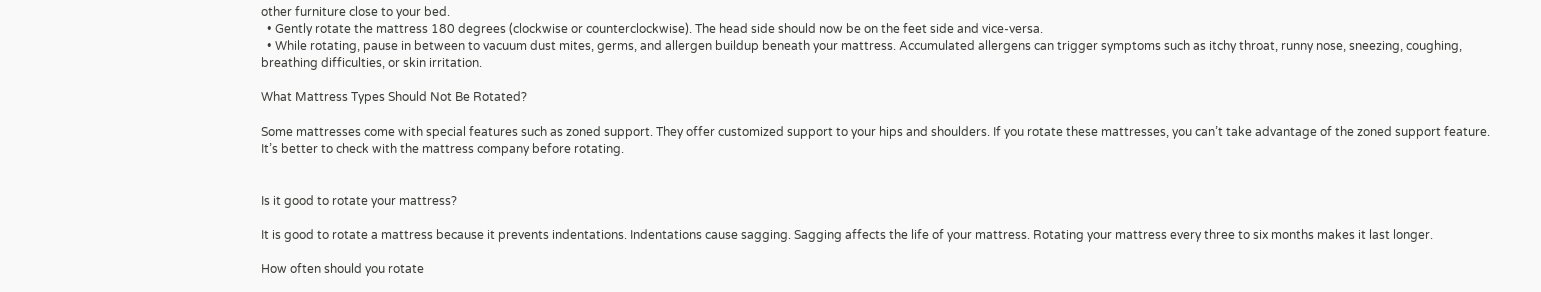other furniture close to your bed.
  • Gently rotate the mattress 180 degrees (clockwise or counterclockwise). The head side should now be on the feet side and vice-versa.
  • While rotating, pause in between to vacuum dust mites, germs, and allergen buildup beneath your mattress. Accumulated allergens can trigger symptoms such as itchy throat, runny nose, sneezing, coughing, breathing difficulties, or skin irritation.

What Mattress Types Should Not Be Rotated?

Some mattresses come with special features such as zoned support. They offer customized support to your hips and shoulders. If you rotate these mattresses, you can’t take advantage of the zoned support feature. It’s better to check with the mattress company before rotating.


Is it good to rotate your mattress?

It is good to rotate a mattress because it prevents indentations. Indentations cause sagging. Sagging affects the life of your mattress. Rotating your mattress every three to six months makes it last longer.

How often should you rotate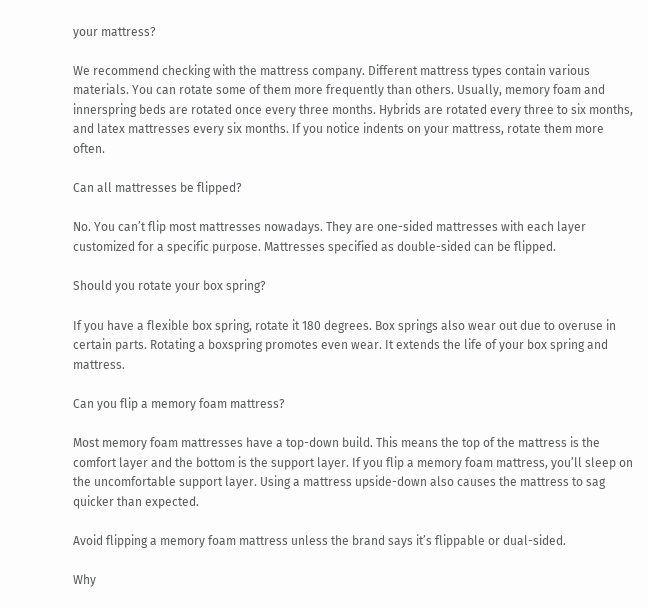your mattress?

We recommend checking with the mattress company. Different mattress types contain various materials. You can rotate some of them more frequently than others. Usually, memory foam and innerspring beds are rotated once every three months. Hybrids are rotated every three to six months, and latex mattresses every six months. If you notice indents on your mattress, rotate them more often.

Can all mattresses be flipped?

No. You can’t flip most mattresses nowadays. They are one-sided mattresses with each layer customized for a specific purpose. Mattresses specified as double-sided can be flipped.

Should you rotate your box spring?

If you have a flexible box spring, rotate it 180 degrees. Box springs also wear out due to overuse in certain parts. Rotating a boxspring promotes even wear. It extends the life of your box spring and mattress.

Can you flip a memory foam mattress?

Most memory foam mattresses have a top-down build. This means the top of the mattress is the comfort layer and the bottom is the support layer. If you flip a memory foam mattress, you’ll sleep on the uncomfortable support layer. Using a mattress upside-down also causes the mattress to sag quicker than expected.

Avoid flipping a memory foam mattress unless the brand says it’s flippable or dual-sided.

Why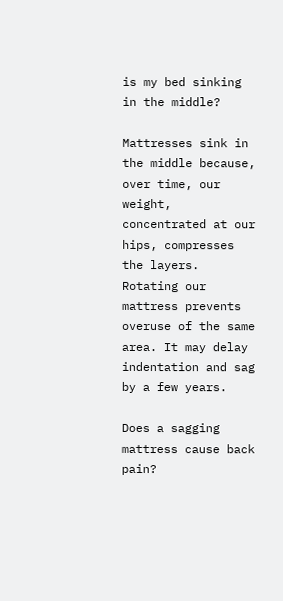is my bed sinking in the middle?

Mattresses sink in the middle because, over time, our weight, concentrated at our hips, compresses the layers. Rotating our mattress prevents overuse of the same area. It may delay indentation and sag by a few years.

Does a sagging mattress cause back pain?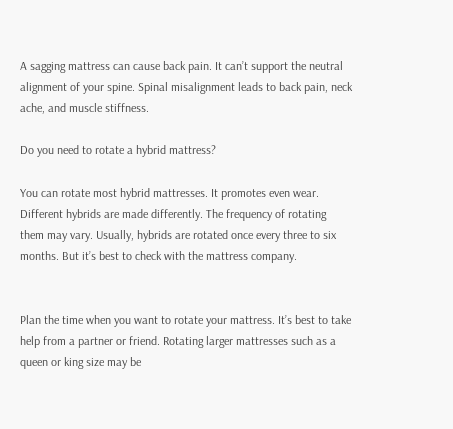A sagging mattress can cause back pain. It can’t support the neutral alignment of your spine. Spinal misalignment leads to back pain, neck ache, and muscle stiffness.

Do you need to rotate a hybrid mattress?

You can rotate most hybrid mattresses. It promotes even wear. Different hybrids are made differently. The frequency of rotating them may vary. Usually, hybrids are rotated once every three to six months. But it’s best to check with the mattress company.


Plan the time when you want to rotate your mattress. It’s best to take help from a partner or friend. Rotating larger mattresses such as a queen or king size may be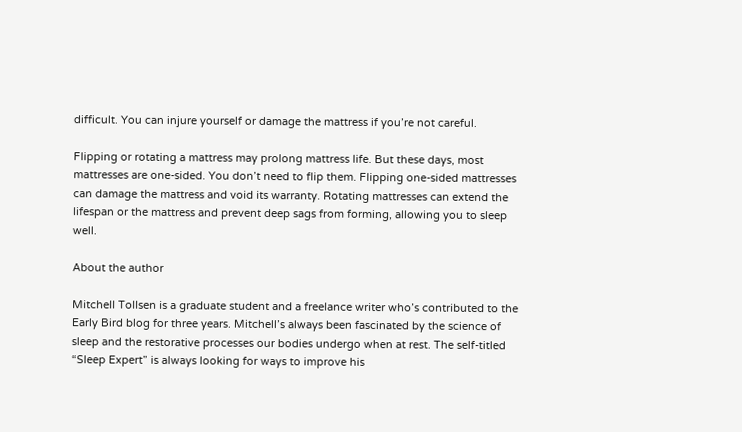difficult. You can injure yourself or damage the mattress if you’re not careful.

Flipping or rotating a mattress may prolong mattress life. But these days, most mattresses are one-sided. You don’t need to flip them. Flipping one-sided mattresses can damage the mattress and void its warranty. Rotating mattresses can extend the lifespan or the mattress and prevent deep sags from forming, allowing you to sleep well.

About the author

Mitchell Tollsen is a graduate student and a freelance writer who’s contributed to the Early Bird blog for three years. Mitchell’s always been fascinated by the science of sleep and the restorative processes our bodies undergo when at rest. The self-titled “Sleep Expert” is always looking for ways to improve his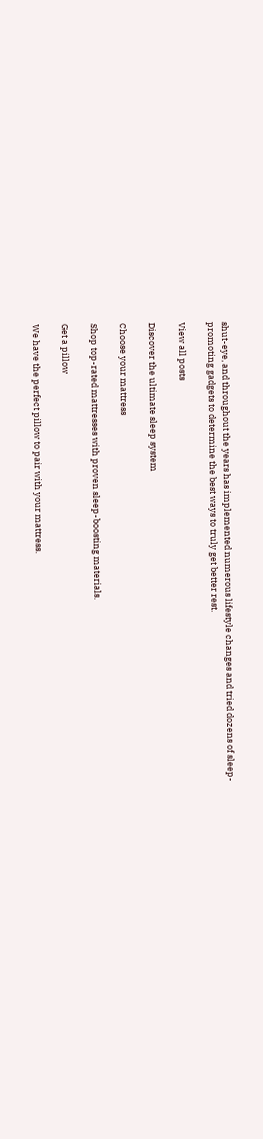shut-eye, and throughout the years has implemented numerous lifestyle changes and tried dozens of sleep-promoting gadgets to determine the best ways to truly get better rest.

View all posts

Discover the ultimate sleep system

Choose your mattress

Shop top-rated mattresses with proven sleep-boosting materials.

Get a pillow

We have the perfect pillow to pair with your mattress.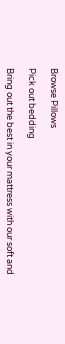Browse Pillows

Pick out bedding

Bring out the best in your mattress with our soft and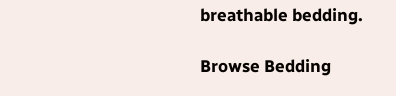breathable bedding.

Browse Bedding